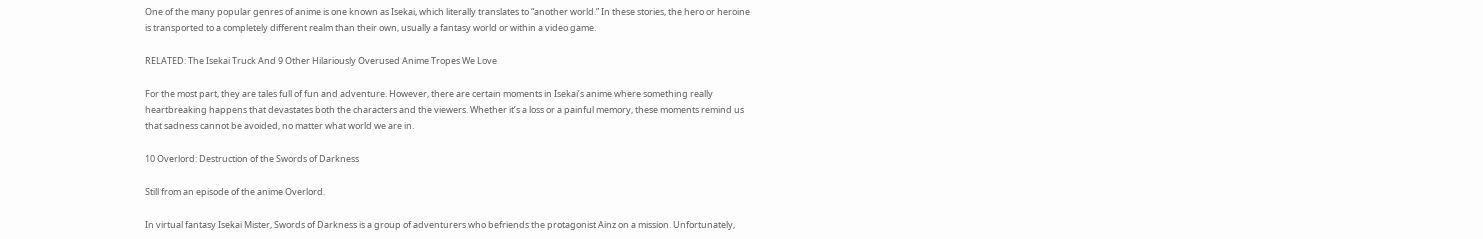One of the many popular genres of anime is one known as Isekai, which literally translates to “another world.” In these stories, the hero or heroine is transported to a completely different realm than their own, usually a fantasy world or within a video game.

RELATED: The Isekai Truck And 9 Other Hilariously Overused Anime Tropes We Love

For the most part, they are tales full of fun and adventure. However, there are certain moments in Isekai’s anime where something really heartbreaking happens that devastates both the characters and the viewers. Whether it’s a loss or a painful memory, these moments remind us that sadness cannot be avoided, no matter what world we are in.

10 Overlord: Destruction of the Swords of Darkness

Still from an episode of the anime Overlord.

In virtual fantasy Isekai Mister, Swords of Darkness is a group of adventurers who befriends the protagonist Ainz on a mission. Unfortunately,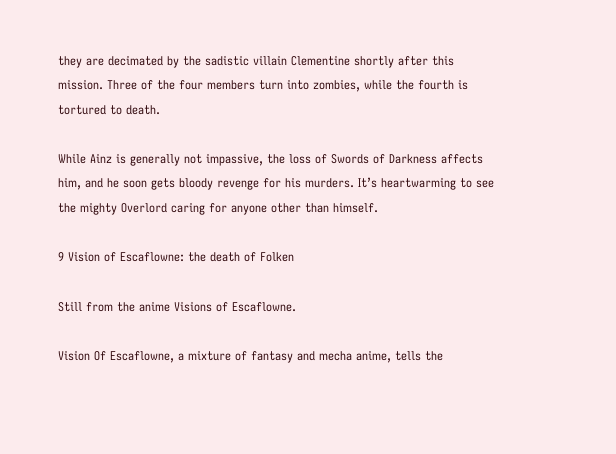they are decimated by the sadistic villain Clementine shortly after this mission. Three of the four members turn into zombies, while the fourth is tortured to death.

While Ainz is generally not impassive, the loss of Swords of Darkness affects him, and he soon gets bloody revenge for his murders. It’s heartwarming to see the mighty Overlord caring for anyone other than himself.

9 Vision of Escaflowne: the death of Folken

Still from the anime Visions of Escaflowne.

Vision Of Escaflowne, a mixture of fantasy and mecha anime, tells the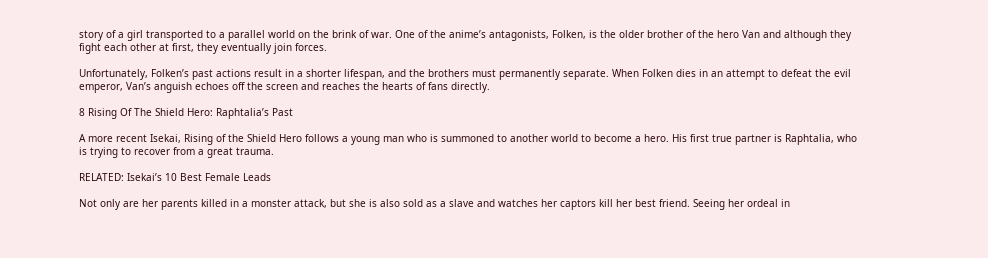story of a girl transported to a parallel world on the brink of war. One of the anime’s antagonists, Folken, is the older brother of the hero Van and although they fight each other at first, they eventually join forces.

Unfortunately, Folken’s past actions result in a shorter lifespan, and the brothers must permanently separate. When Folken dies in an attempt to defeat the evil emperor, Van’s anguish echoes off the screen and reaches the hearts of fans directly.

8 Rising Of The Shield Hero: Raphtalia’s Past

A more recent Isekai, Rising of the Shield Hero follows a young man who is summoned to another world to become a hero. His first true partner is Raphtalia, who is trying to recover from a great trauma.

RELATED: Isekai’s 10 Best Female Leads

Not only are her parents killed in a monster attack, but she is also sold as a slave and watches her captors kill her best friend. Seeing her ordeal in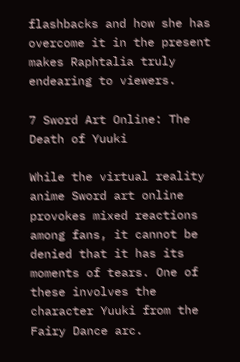flashbacks and how she has overcome it in the present makes Raphtalia truly endearing to viewers.

7 Sword Art Online: The Death of Yuuki

While the virtual reality anime Sword art online provokes mixed reactions among fans, it cannot be denied that it has its moments of tears. One of these involves the character Yuuki from the Fairy Dance arc.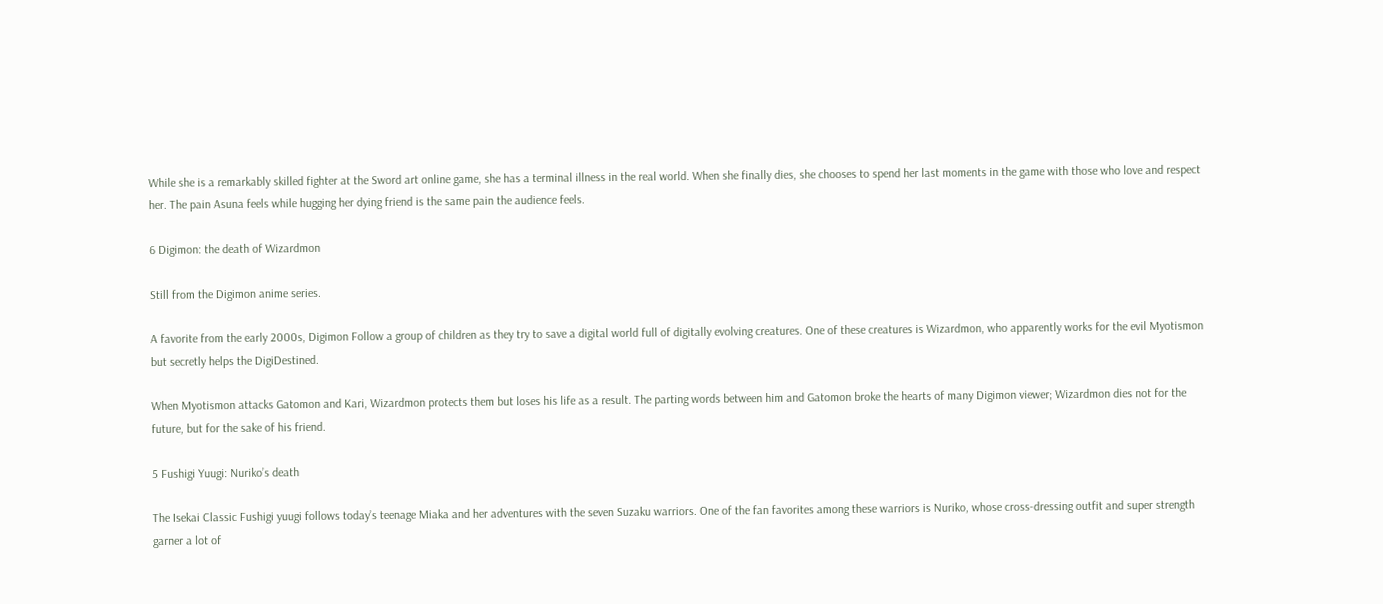While she is a remarkably skilled fighter at the Sword art online game, she has a terminal illness in the real world. When she finally dies, she chooses to spend her last moments in the game with those who love and respect her. The pain Asuna feels while hugging her dying friend is the same pain the audience feels.

6 Digimon: the death of Wizardmon

Still from the Digimon anime series.

A favorite from the early 2000s, Digimon Follow a group of children as they try to save a digital world full of digitally evolving creatures. One of these creatures is Wizardmon, who apparently works for the evil Myotismon but secretly helps the DigiDestined.

When Myotismon attacks Gatomon and Kari, Wizardmon protects them but loses his life as a result. The parting words between him and Gatomon broke the hearts of many Digimon viewer; Wizardmon dies not for the future, but for the sake of his friend.

5 Fushigi Yuugi: Nuriko’s death

The Isekai Classic Fushigi yuugi follows today’s teenage Miaka and her adventures with the seven Suzaku warriors. One of the fan favorites among these warriors is Nuriko, whose cross-dressing outfit and super strength garner a lot of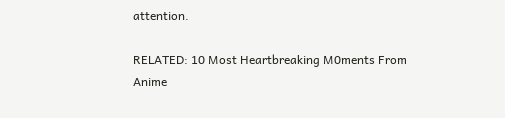attention.

RELATED: 10 Most Heartbreaking M0ments From Anime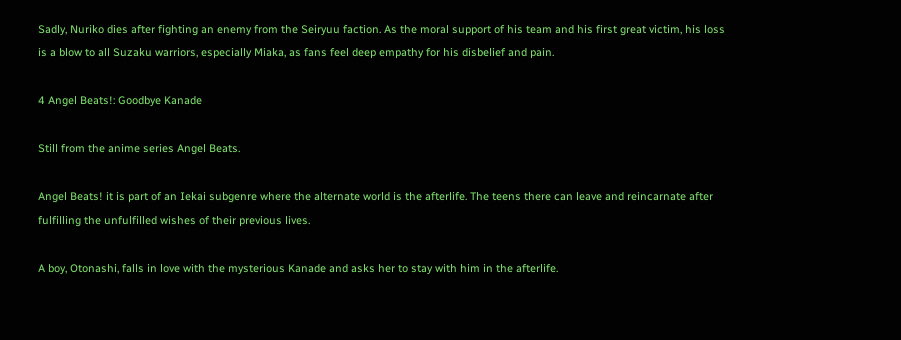Sadly, Nuriko dies after fighting an enemy from the Seiryuu faction. As the moral support of his team and his first great victim, his loss is a blow to all Suzaku warriors, especially Miaka, as fans feel deep empathy for his disbelief and pain.

4 Angel Beats!: Goodbye Kanade

Still from the anime series Angel Beats.

Angel Beats! it is part of an Iekai subgenre where the alternate world is the afterlife. The teens there can leave and reincarnate after fulfilling the unfulfilled wishes of their previous lives.

A boy, Otonashi, falls in love with the mysterious Kanade and asks her to stay with him in the afterlife.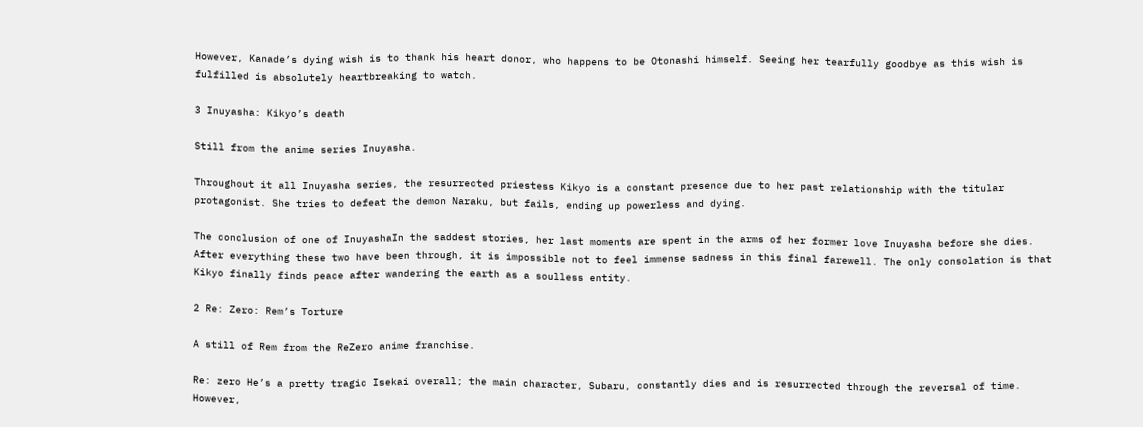However, Kanade’s dying wish is to thank his heart donor, who happens to be Otonashi himself. Seeing her tearfully goodbye as this wish is fulfilled is absolutely heartbreaking to watch.

3 Inuyasha: Kikyo’s death

Still from the anime series Inuyasha.

Throughout it all Inuyasha series, the resurrected priestess Kikyo is a constant presence due to her past relationship with the titular protagonist. She tries to defeat the demon Naraku, but fails, ending up powerless and dying.

The conclusion of one of InuyashaIn the saddest stories, her last moments are spent in the arms of her former love Inuyasha before she dies. After everything these two have been through, it is impossible not to feel immense sadness in this final farewell. The only consolation is that Kikyo finally finds peace after wandering the earth as a soulless entity.

2 Re: Zero: Rem’s Torture

A still of Rem from the ReZero anime franchise.

Re: zero He’s a pretty tragic Isekai overall; the main character, Subaru, constantly dies and is resurrected through the reversal of time. However,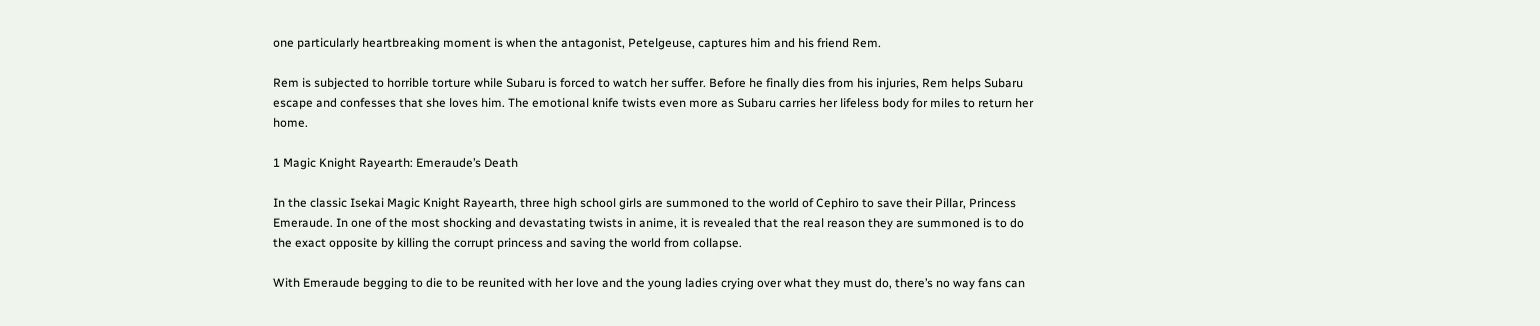one particularly heartbreaking moment is when the antagonist, Petelgeuse, captures him and his friend Rem.

Rem is subjected to horrible torture while Subaru is forced to watch her suffer. Before he finally dies from his injuries, Rem helps Subaru escape and confesses that she loves him. The emotional knife twists even more as Subaru carries her lifeless body for miles to return her home.

1 Magic Knight Rayearth: Emeraude’s Death

In the classic Isekai Magic Knight Rayearth, three high school girls are summoned to the world of Cephiro to save their Pillar, Princess Emeraude. In one of the most shocking and devastating twists in anime, it is revealed that the real reason they are summoned is to do the exact opposite by killing the corrupt princess and saving the world from collapse.

With Emeraude begging to die to be reunited with her love and the young ladies crying over what they must do, there’s no way fans can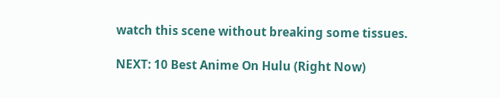watch this scene without breaking some tissues.

NEXT: 10 Best Anime On Hulu (Right Now)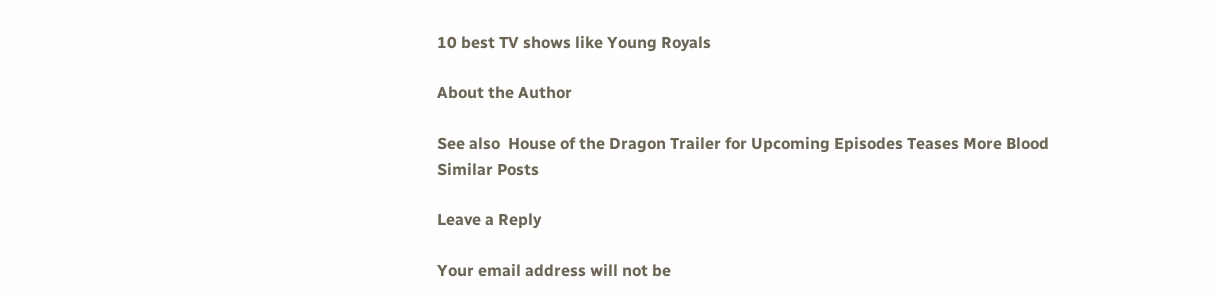10 best TV shows like Young Royals

About the Author

See also  House of the Dragon Trailer for Upcoming Episodes Teases More Blood
Similar Posts

Leave a Reply

Your email address will not be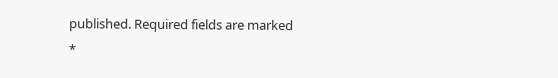published. Required fields are marked *